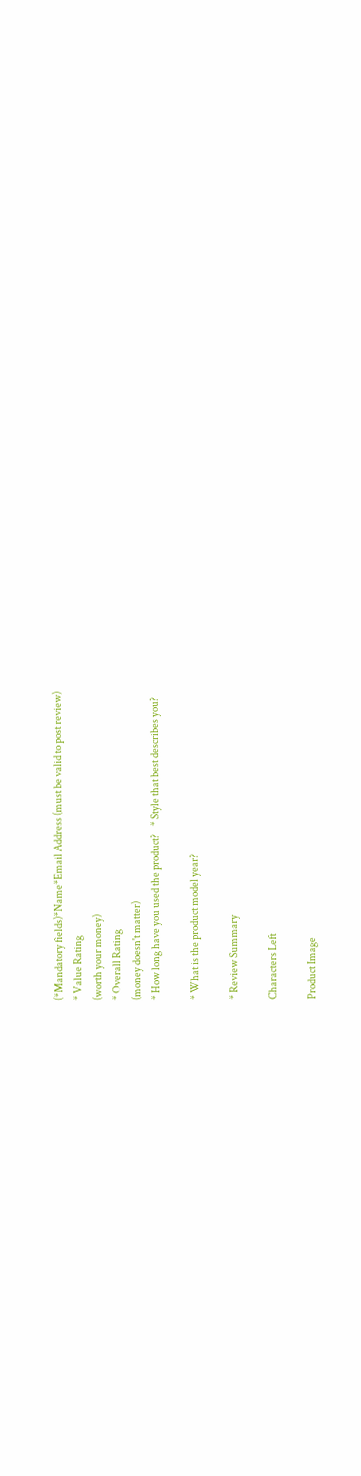(*Mandatory fields)*Name*Email Address (must be valid to post review)
* Value Rating
(worth your money)
* Overall Rating
(money doesn't matter)
* How long have you used the product?    * Style that best describes you?

* What is the product model year?

* Review Summary

Characters Left

Product Image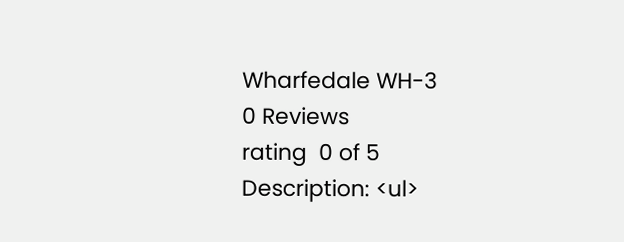Wharfedale WH-3
0 Reviews
rating  0 of 5
Description: <ul>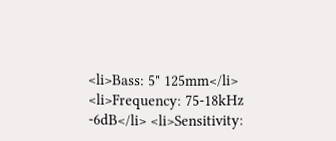<li>Bass: 5" 125mm</li> <li>Frequency: 75-18kHz -6dB</li> <li>Sensitivity: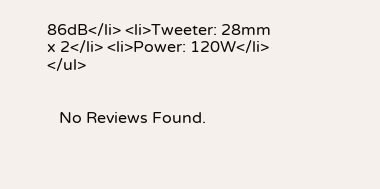86dB</li> <li>Tweeter: 28mm x 2</li> <li>Power: 120W</li> </ul>


   No Reviews Found.